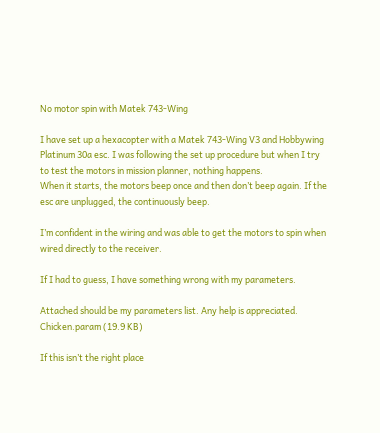No motor spin with Matek 743-Wing

I have set up a hexacopter with a Matek 743-Wing V3 and Hobbywing Platinum 30a esc. I was following the set up procedure but when I try to test the motors in mission planner, nothing happens.
When it starts, the motors beep once and then don’t beep again. If the esc are unplugged, the continuously beep.

I’m confident in the wiring and was able to get the motors to spin when wired directly to the receiver.

If I had to guess, I have something wrong with my parameters.

Attached should be my parameters list. Any help is appreciated.
Chicken.param (19.9 KB)

If this isn’t the right place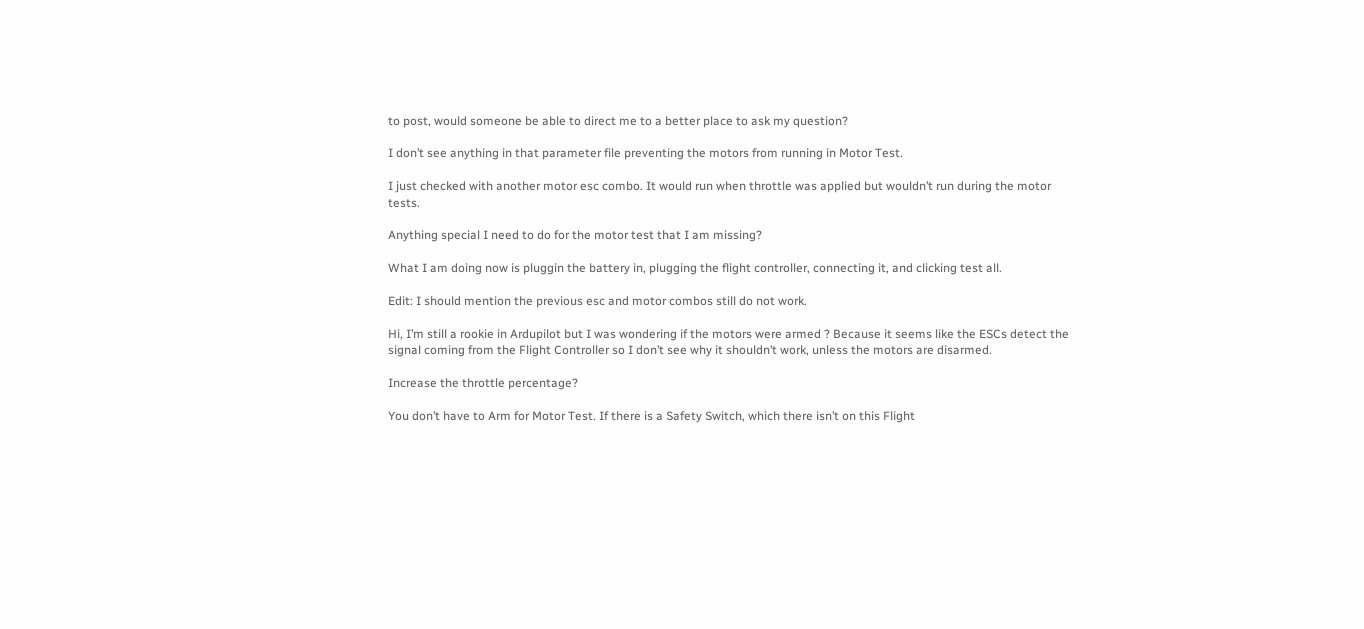to post, would someone be able to direct me to a better place to ask my question?

I don’t see anything in that parameter file preventing the motors from running in Motor Test.

I just checked with another motor esc combo. It would run when throttle was applied but wouldn’t run during the motor tests.

Anything special I need to do for the motor test that I am missing?

What I am doing now is pluggin the battery in, plugging the flight controller, connecting it, and clicking test all.

Edit: I should mention the previous esc and motor combos still do not work.

Hi, I’m still a rookie in Ardupilot but I was wondering if the motors were armed ? Because it seems like the ESCs detect the signal coming from the Flight Controller so I don’t see why it shouldn’t work, unless the motors are disarmed.

Increase the throttle percentage?

You don’t have to Arm for Motor Test. If there is a Safety Switch, which there isn’t on this Flight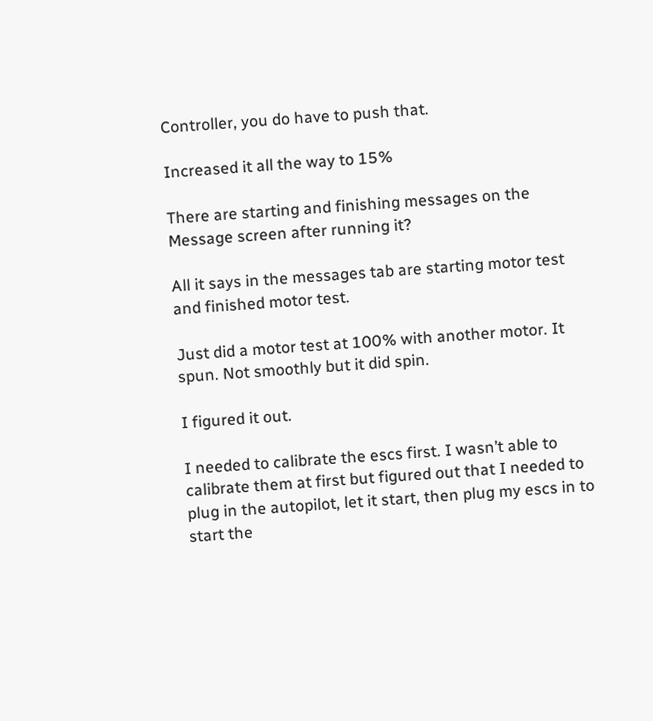Controller, you do have to push that.

Increased it all the way to 15%

There are starting and finishing messages on the Message screen after running it?

All it says in the messages tab are starting motor test and finished motor test.

Just did a motor test at 100% with another motor. It spun. Not smoothly but it did spin.

I figured it out.

I needed to calibrate the escs first. I wasn’t able to calibrate them at first but figured out that I needed to plug in the autopilot, let it start, then plug my escs in to start the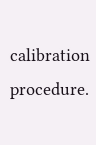calibration procedure.